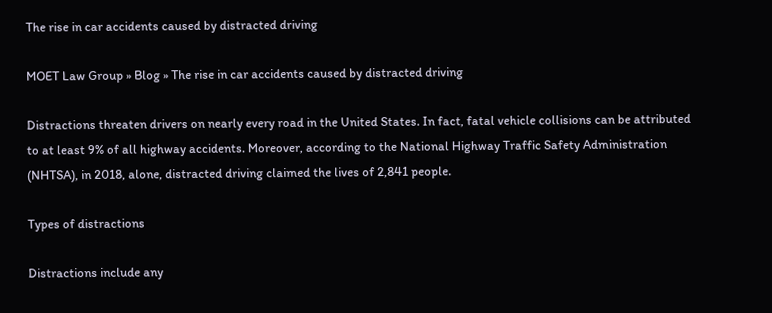The rise in car accidents caused by distracted driving

MOET Law Group » Blog » The rise in car accidents caused by distracted driving

Distractions threaten drivers on nearly every road in the United States. In fact, fatal vehicle collisions can be attributed to at least 9% of all highway accidents. Moreover, according to the National Highway Traffic Safety Administration (NHTSA), in 2018, alone, distracted driving claimed the lives of 2,841 people.

Types of distractions

Distractions include any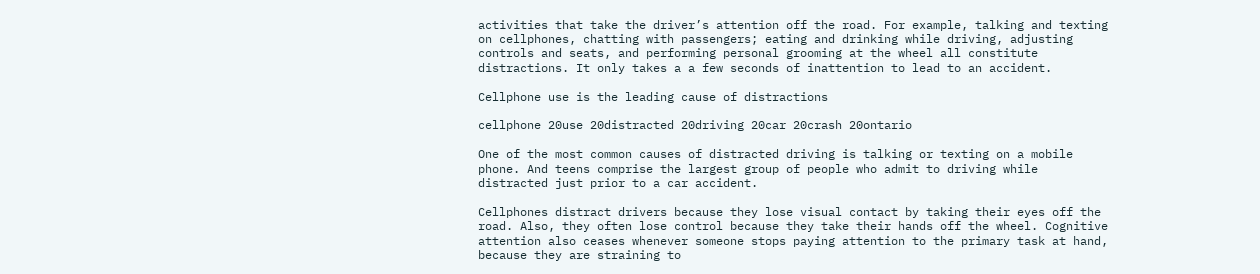activities that take the driver’s attention off the road. For example, talking and texting on cellphones, chatting with passengers; eating and drinking while driving, adjusting controls and seats, and performing personal grooming at the wheel all constitute distractions. It only takes a a few seconds of inattention to lead to an accident.

Cellphone use is the leading cause of distractions

cellphone 20use 20distracted 20driving 20car 20crash 20ontario

One of the most common causes of distracted driving is talking or texting on a mobile phone. And teens comprise the largest group of people who admit to driving while distracted just prior to a car accident.

Cellphones distract drivers because they lose visual contact by taking their eyes off the road. Also, they often lose control because they take their hands off the wheel. Cognitive attention also ceases whenever someone stops paying attention to the primary task at hand, because they are straining to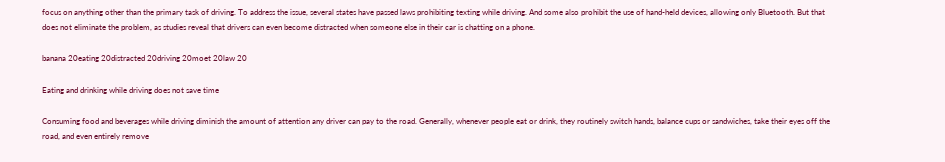focus on anything other than the primary task of driving. To address the issue, several states have passed laws prohibiting texting while driving. And some also prohibit the use of hand-held devices, allowing only Bluetooth. But that does not eliminate the problem, as studies reveal that drivers can even become distracted when someone else in their car is chatting on a phone.

banana 20eating 20distracted 20driving 20moet 20law 20

Eating and drinking while driving does not save time

Consuming food and beverages while driving diminish the amount of attention any driver can pay to the road. Generally, whenever people eat or drink, they routinely switch hands, balance cups or sandwiches, take their eyes off the road, and even entirely remove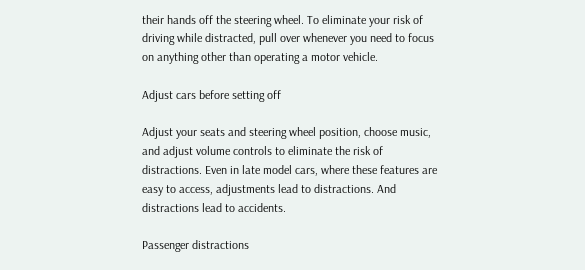their hands off the steering wheel. To eliminate your risk of driving while distracted, pull over whenever you need to focus on anything other than operating a motor vehicle.

Adjust cars before setting off

Adjust your seats and steering wheel position, choose music, and adjust volume controls to eliminate the risk of distractions. Even in late model cars, where these features are easy to access, adjustments lead to distractions. And distractions lead to accidents.

Passenger distractions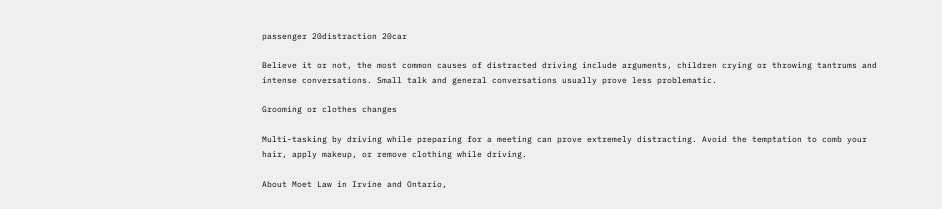passenger 20distraction 20car

Believe it or not, the most common causes of distracted driving include arguments, children crying or throwing tantrums and intense conversations. Small talk and general conversations usually prove less problematic.

Grooming or clothes changes

Multi-tasking by driving while preparing for a meeting can prove extremely distracting. Avoid the temptation to comb your hair, apply makeup, or remove clothing while driving.

About Moet Law in Irvine and Ontario,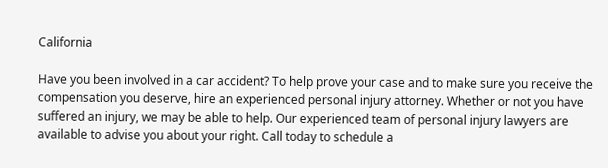California

Have you been involved in a car accident? To help prove your case and to make sure you receive the compensation you deserve, hire an experienced personal injury attorney. Whether or not you have suffered an injury, we may be able to help. Our experienced team of personal injury lawyers are available to advise you about your right. Call today to schedule a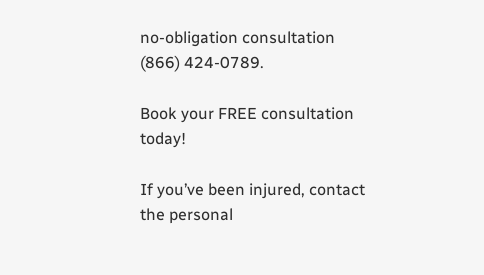no-obligation consultation (866) 424-0789.

Book your FREE consultation today!

If you’ve been injured, contact the personal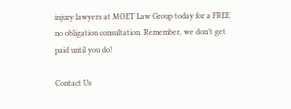injury lawyers at MOET Law Group today for a FREE no obligation consultation. Remember, we don’t get paid until you do!

Contact Us